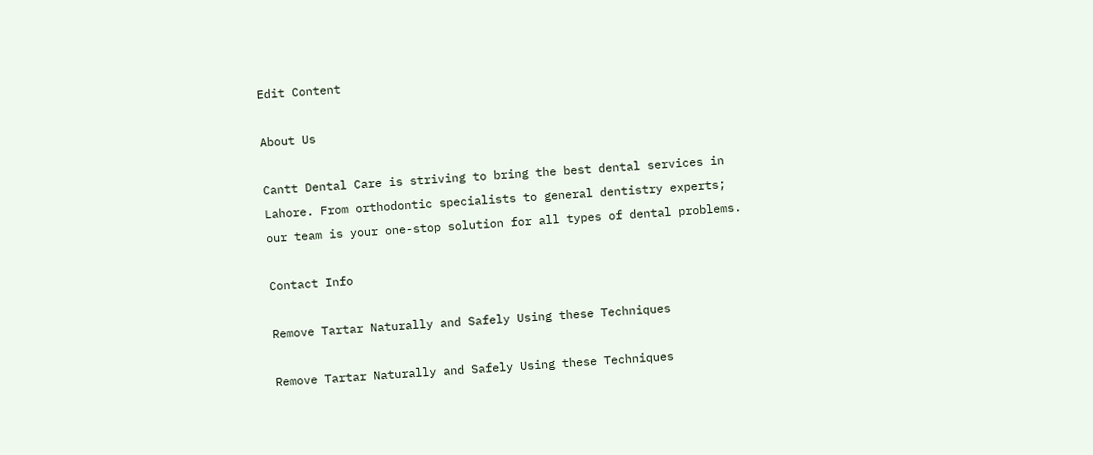Edit Content

About Us

Cantt Dental Care is striving to bring the best dental services in Lahore. From orthodontic specialists to general dentistry experts; our team is your one-stop solution for all types of dental problems.

Contact Info

Remove Tartar Naturally and Safely Using these Techniques

Remove Tartar Naturally and Safely Using these Techniques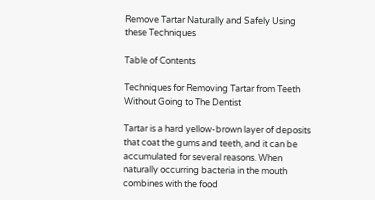Remove Tartar Naturally and Safely Using these Techniques

Table of Contents

Techniques for Removing Tartar from Teeth Without Going to The Dentist

Tartar is a hard yellow-brown layer of deposits that coat the gums and teeth, and it can be accumulated for several reasons. When naturally occurring bacteria in the mouth combines with the food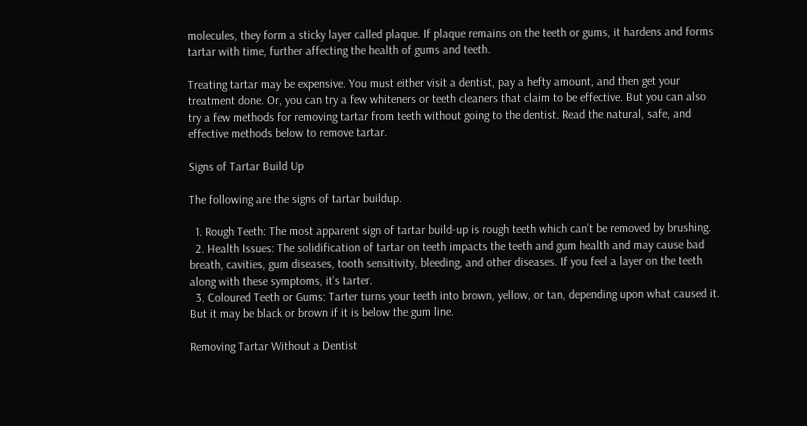molecules, they form a sticky layer called plaque. If plaque remains on the teeth or gums, it hardens and forms tartar with time, further affecting the health of gums and teeth.

Treating tartar may be expensive. You must either visit a dentist, pay a hefty amount, and then get your treatment done. Or, you can try a few whiteners or teeth cleaners that claim to be effective. But you can also try a few methods for removing tartar from teeth without going to the dentist. Read the natural, safe, and effective methods below to remove tartar.

Signs of Tartar Build Up

The following are the signs of tartar buildup.

  1. Rough Teeth: The most apparent sign of tartar build-up is rough teeth which can’t be removed by brushing.
  2. Health Issues: The solidification of tartar on teeth impacts the teeth and gum health and may cause bad breath, cavities, gum diseases, tooth sensitivity, bleeding, and other diseases. If you feel a layer on the teeth along with these symptoms, it’s tarter.
  3. Coloured Teeth or Gums: Tarter turns your teeth into brown, yellow, or tan, depending upon what caused it. But it may be black or brown if it is below the gum line.

Removing Tartar Without a Dentist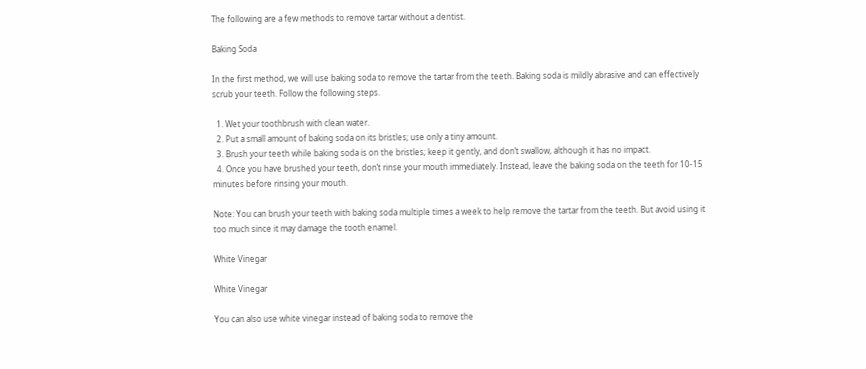The following are a few methods to remove tartar without a dentist.

Baking Soda

In the first method, we will use baking soda to remove the tartar from the teeth. Baking soda is mildly abrasive and can effectively scrub your teeth. Follow the following steps.

  1. Wet your toothbrush with clean water.
  2. Put a small amount of baking soda on its bristles; use only a tiny amount.
  3. Brush your teeth while baking soda is on the bristles; keep it gently, and don’t swallow, although it has no impact.
  4. Once you have brushed your teeth, don’t rinse your mouth immediately. Instead, leave the baking soda on the teeth for 10-15 minutes before rinsing your mouth.

Note: You can brush your teeth with baking soda multiple times a week to help remove the tartar from the teeth. But avoid using it too much since it may damage the tooth enamel.

White Vinegar

White Vinegar

You can also use white vinegar instead of baking soda to remove the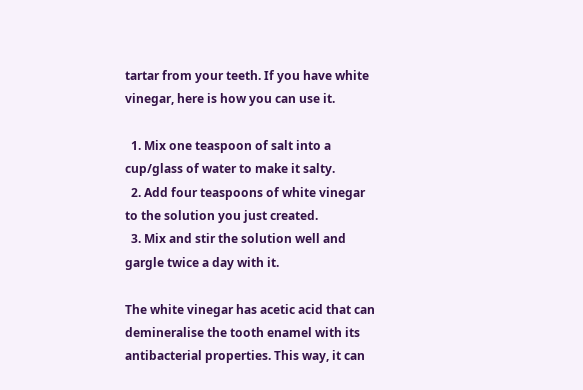tartar from your teeth. If you have white vinegar, here is how you can use it.

  1. Mix one teaspoon of salt into a cup/glass of water to make it salty.
  2. Add four teaspoons of white vinegar to the solution you just created.
  3. Mix and stir the solution well and gargle twice a day with it.

The white vinegar has acetic acid that can demineralise the tooth enamel with its antibacterial properties. This way, it can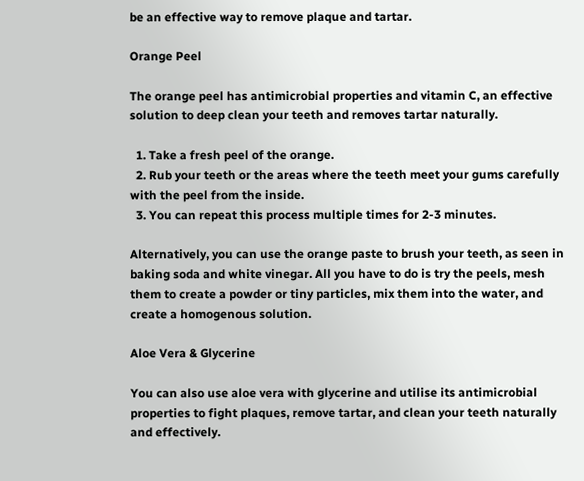be an effective way to remove plaque and tartar.

Orange Peel

The orange peel has antimicrobial properties and vitamin C, an effective solution to deep clean your teeth and removes tartar naturally.

  1. Take a fresh peel of the orange.
  2. Rub your teeth or the areas where the teeth meet your gums carefully with the peel from the inside.
  3. You can repeat this process multiple times for 2-3 minutes.

Alternatively, you can use the orange paste to brush your teeth, as seen in baking soda and white vinegar. All you have to do is try the peels, mesh them to create a powder or tiny particles, mix them into the water, and create a homogenous solution.

Aloe Vera & Glycerine

You can also use aloe vera with glycerine and utilise its antimicrobial properties to fight plaques, remove tartar, and clean your teeth naturally and effectively.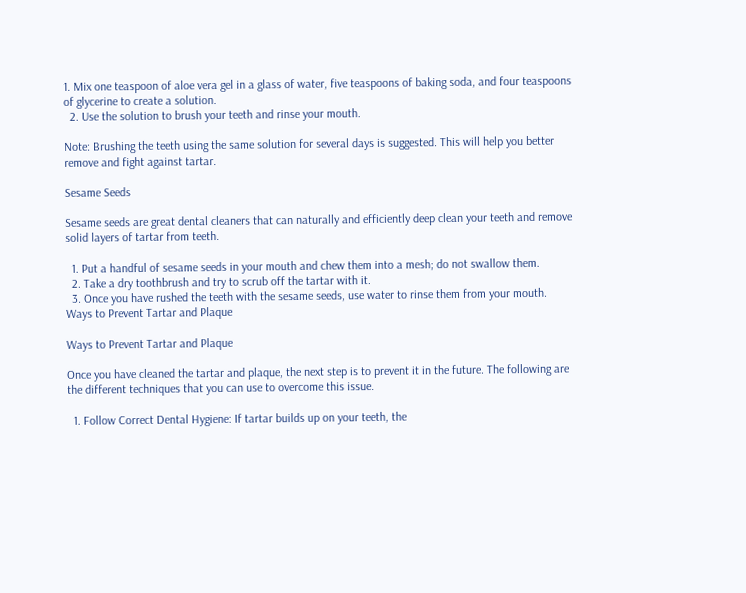1. Mix one teaspoon of aloe vera gel in a glass of water, five teaspoons of baking soda, and four teaspoons of glycerine to create a solution.
  2. Use the solution to brush your teeth and rinse your mouth.

Note: Brushing the teeth using the same solution for several days is suggested. This will help you better remove and fight against tartar.

Sesame Seeds

Sesame seeds are great dental cleaners that can naturally and efficiently deep clean your teeth and remove solid layers of tartar from teeth.

  1. Put a handful of sesame seeds in your mouth and chew them into a mesh; do not swallow them.
  2. Take a dry toothbrush and try to scrub off the tartar with it.
  3. Once you have rushed the teeth with the sesame seeds, use water to rinse them from your mouth.
Ways to Prevent Tartar and Plaque

Ways to Prevent Tartar and Plaque

Once you have cleaned the tartar and plaque, the next step is to prevent it in the future. The following are the different techniques that you can use to overcome this issue.

  1. Follow Correct Dental Hygiene: If tartar builds up on your teeth, the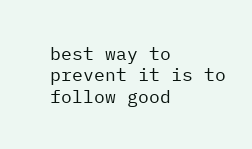best way to prevent it is to follow good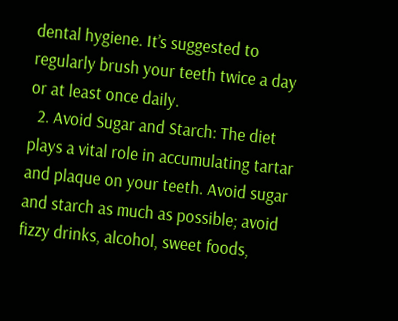dental hygiene. It’s suggested to regularly brush your teeth twice a day or at least once daily.
  2. Avoid Sugar and Starch: The diet plays a vital role in accumulating tartar and plaque on your teeth. Avoid sugar and starch as much as possible; avoid fizzy drinks, alcohol, sweet foods,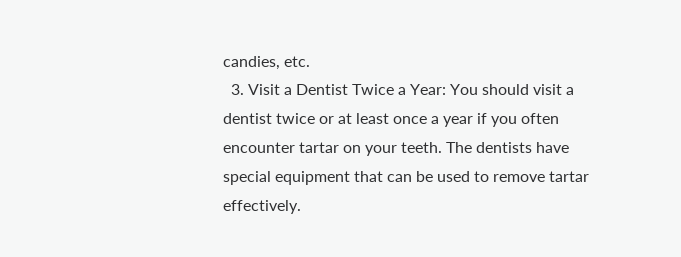candies, etc.
  3. Visit a Dentist Twice a Year: You should visit a dentist twice or at least once a year if you often encounter tartar on your teeth. The dentists have special equipment that can be used to remove tartar effectively.